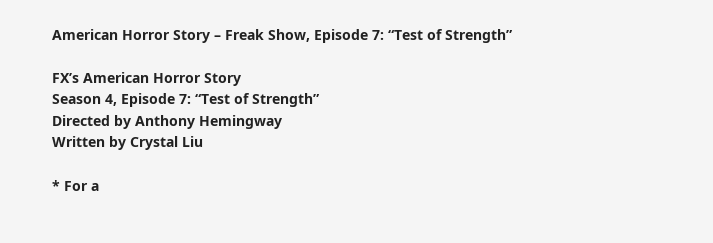American Horror Story – Freak Show, Episode 7: “Test of Strength”

FX’s American Horror Story
Season 4, Episode 7: “Test of Strength”
Directed by Anthony Hemingway
Written by Crystal Liu

* For a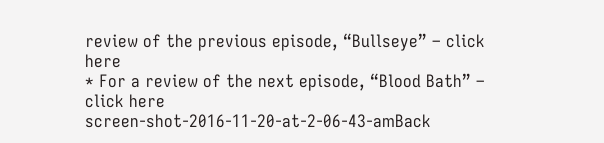review of the previous episode, “Bullseye” – click here
* For a review of the next episode, “Blood Bath” – click here
screen-shot-2016-11-20-at-2-06-43-amBack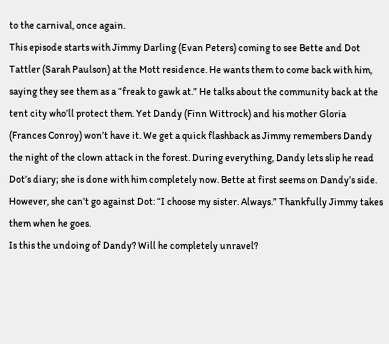to the carnival, once again.
This episode starts with Jimmy Darling (Evan Peters) coming to see Bette and Dot Tattler (Sarah Paulson) at the Mott residence. He wants them to come back with him, saying they see them as a “freak to gawk at.” He talks about the community back at the tent city who’ll protect them. Yet Dandy (Finn Wittrock) and his mother Gloria (Frances Conroy) won’t have it. We get a quick flashback as Jimmy remembers Dandy the night of the clown attack in the forest. During everything, Dandy lets slip he read Dot’s diary; she is done with him completely now. Bette at first seems on Dandy’s side. However, she can’t go against Dot: “I choose my sister. Always.” Thankfully Jimmy takes them when he goes.
Is this the undoing of Dandy? Will he completely unravel?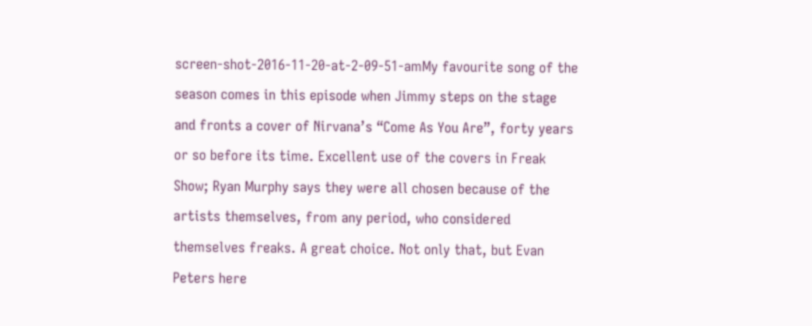screen-shot-2016-11-20-at-2-09-51-amMy favourite song of the season comes in this episode when Jimmy steps on the stage and fronts a cover of Nirvana’s “Come As You Are”, forty years or so before its time. Excellent use of the covers in Freak Show; Ryan Murphy says they were all chosen because of the artists themselves, from any period, who considered themselves freaks. A great choice. Not only that, but Evan Peters here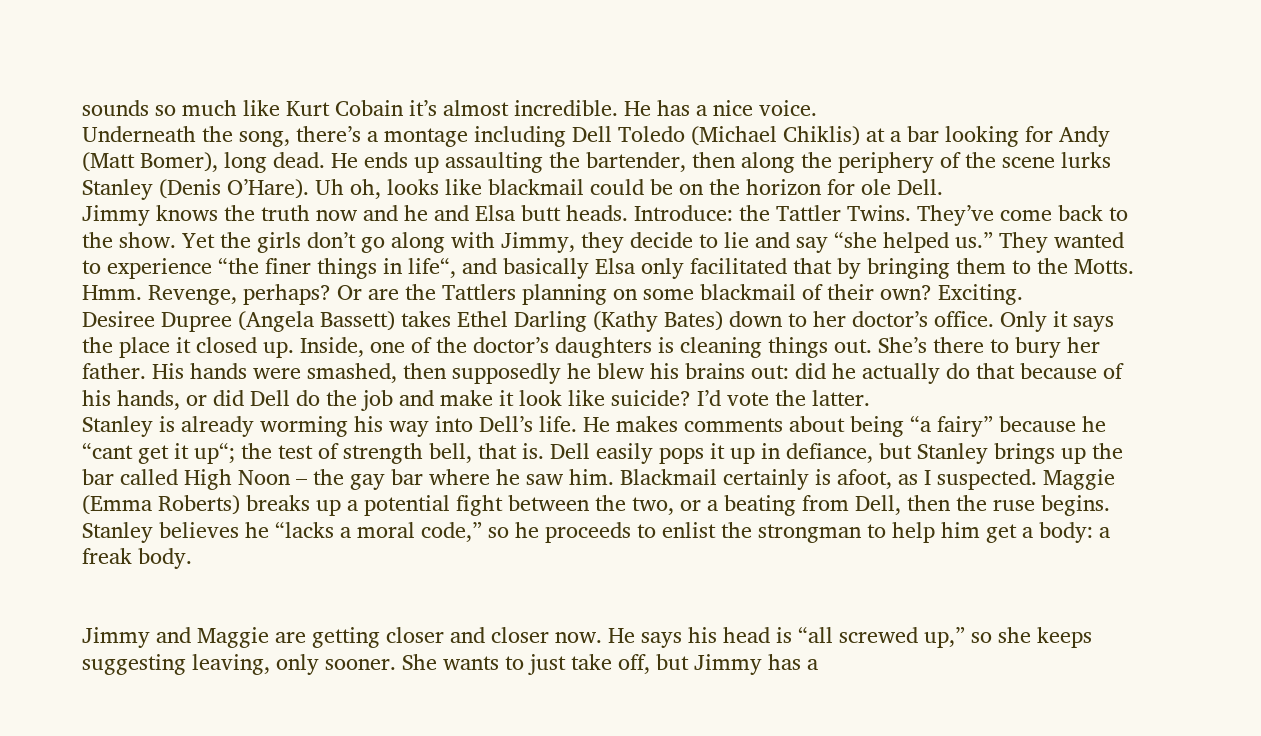sounds so much like Kurt Cobain it’s almost incredible. He has a nice voice.
Underneath the song, there’s a montage including Dell Toledo (Michael Chiklis) at a bar looking for Andy (Matt Bomer), long dead. He ends up assaulting the bartender, then along the periphery of the scene lurks Stanley (Denis O’Hare). Uh oh, looks like blackmail could be on the horizon for ole Dell.
Jimmy knows the truth now and he and Elsa butt heads. Introduce: the Tattler Twins. They’ve come back to the show. Yet the girls don’t go along with Jimmy, they decide to lie and say “she helped us.” They wanted to experience “the finer things in life“, and basically Elsa only facilitated that by bringing them to the Motts. Hmm. Revenge, perhaps? Or are the Tattlers planning on some blackmail of their own? Exciting.
Desiree Dupree (Angela Bassett) takes Ethel Darling (Kathy Bates) down to her doctor’s office. Only it says the place it closed up. Inside, one of the doctor’s daughters is cleaning things out. She’s there to bury her father. His hands were smashed, then supposedly he blew his brains out: did he actually do that because of his hands, or did Dell do the job and make it look like suicide? I’d vote the latter.
Stanley is already worming his way into Dell’s life. He makes comments about being “a fairy” because he “cant get it up“; the test of strength bell, that is. Dell easily pops it up in defiance, but Stanley brings up the bar called High Noon – the gay bar where he saw him. Blackmail certainly is afoot, as I suspected. Maggie (Emma Roberts) breaks up a potential fight between the two, or a beating from Dell, then the ruse begins. Stanley believes he “lacks a moral code,” so he proceeds to enlist the strongman to help him get a body: a freak body.


Jimmy and Maggie are getting closer and closer now. He says his head is “all screwed up,” so she keeps suggesting leaving, only sooner. She wants to just take off, but Jimmy has a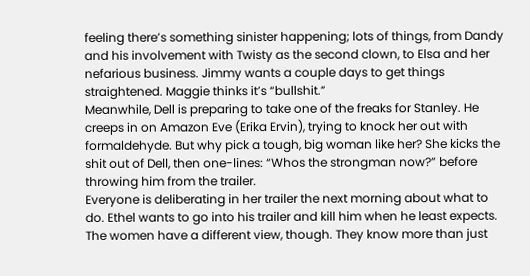feeling there’s something sinister happening; lots of things, from Dandy and his involvement with Twisty as the second clown, to Elsa and her nefarious business. Jimmy wants a couple days to get things straightened. Maggie thinks it’s “bullshit.”
Meanwhile, Dell is preparing to take one of the freaks for Stanley. He creeps in on Amazon Eve (Erika Ervin), trying to knock her out with formaldehyde. But why pick a tough, big woman like her? She kicks the shit out of Dell, then one-lines: “Whos the strongman now?” before throwing him from the trailer.
Everyone is deliberating in her trailer the next morning about what to do. Ethel wants to go into his trailer and kill him when he least expects. The women have a different view, though. They know more than just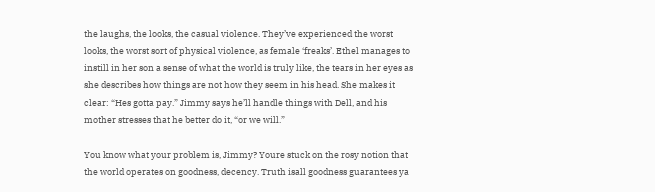the laughs, the looks, the casual violence. They’ve experienced the worst looks, the worst sort of physical violence, as female ‘freaks’. Ethel manages to instill in her son a sense of what the world is truly like, the tears in her eyes as she describes how things are not how they seem in his head. She makes it clear: “Hes gotta pay.” Jimmy says he’ll handle things with Dell, and his mother stresses that he better do it, “or we will.”

You know what your problem is, Jimmy? Youre stuck on the rosy notion that the world operates on goodness, decency. Truth isall goodness guarantees ya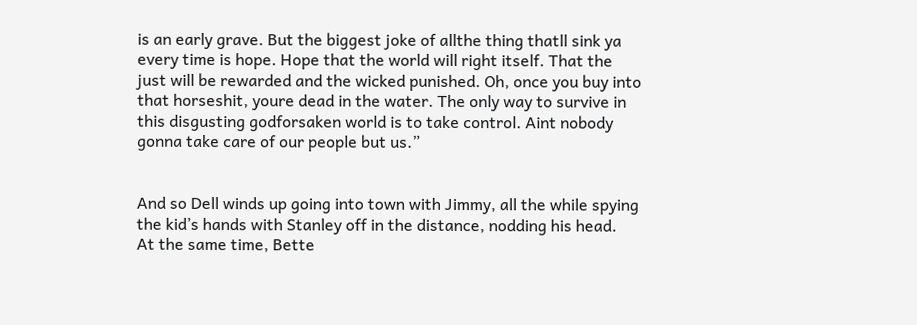is an early grave. But the biggest joke of allthe thing thatll sink ya every time is hope. Hope that the world will right itself. That the just will be rewarded and the wicked punished. Oh, once you buy into that horseshit, youre dead in the water. The only way to survive in this disgusting godforsaken world is to take control. Aint nobody gonna take care of our people but us.”


And so Dell winds up going into town with Jimmy, all the while spying the kid’s hands with Stanley off in the distance, nodding his head.
At the same time, Bette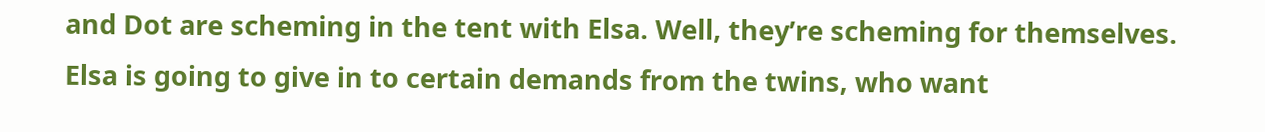and Dot are scheming in the tent with Elsa. Well, they’re scheming for themselves. Elsa is going to give in to certain demands from the twins, who want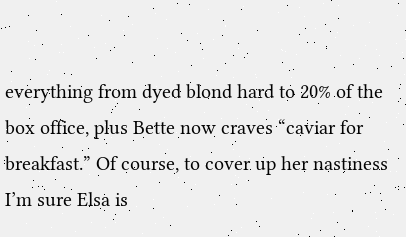everything from dyed blond hard to 20% of the box office, plus Bette now craves “caviar for breakfast.” Of course, to cover up her nastiness I’m sure Elsa is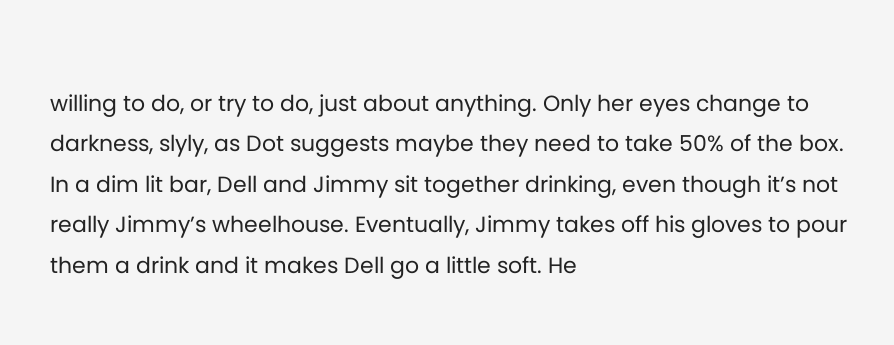willing to do, or try to do, just about anything. Only her eyes change to darkness, slyly, as Dot suggests maybe they need to take 50% of the box.
In a dim lit bar, Dell and Jimmy sit together drinking, even though it’s not really Jimmy’s wheelhouse. Eventually, Jimmy takes off his gloves to pour them a drink and it makes Dell go a little soft. He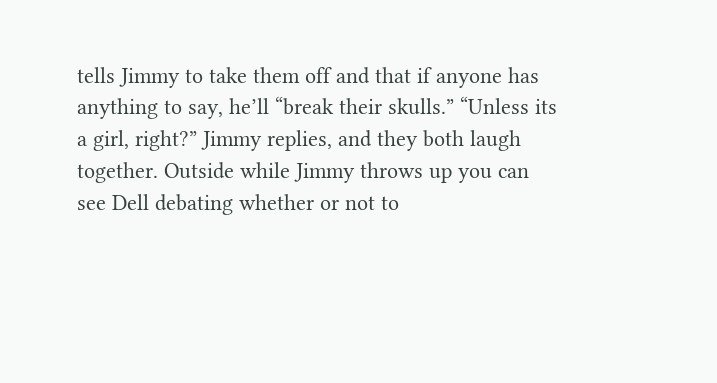tells Jimmy to take them off and that if anyone has anything to say, he’ll “break their skulls.” “Unless its a girl, right?” Jimmy replies, and they both laugh together. Outside while Jimmy throws up you can see Dell debating whether or not to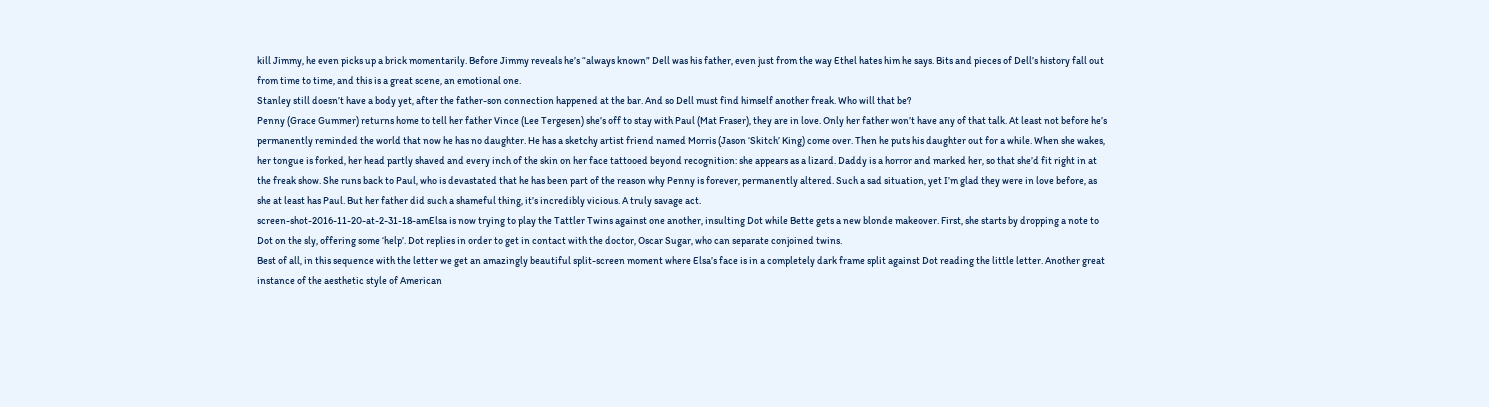kill Jimmy, he even picks up a brick momentarily. Before Jimmy reveals he’s “always known” Dell was his father, even just from the way Ethel hates him he says. Bits and pieces of Dell’s history fall out from time to time, and this is a great scene, an emotional one.
Stanley still doesn’t have a body yet, after the father-son connection happened at the bar. And so Dell must find himself another freak. Who will that be?
Penny (Grace Gummer) returns home to tell her father Vince (Lee Tergesen) she’s off to stay with Paul (Mat Fraser), they are in love. Only her father won’t have any of that talk. At least not before he’s permanently reminded the world that now he has no daughter. He has a sketchy artist friend named Morris (Jason ‘Skitch’ King) come over. Then he puts his daughter out for a while. When she wakes, her tongue is forked, her head partly shaved and every inch of the skin on her face tattooed beyond recognition: she appears as a lizard. Daddy is a horror and marked her, so that she’d fit right in at the freak show. She runs back to Paul, who is devastated that he has been part of the reason why Penny is forever, permanently altered. Such a sad situation, yet I’m glad they were in love before, as she at least has Paul. But her father did such a shameful thing, it’s incredibly vicious. A truly savage act.
screen-shot-2016-11-20-at-2-31-18-amElsa is now trying to play the Tattler Twins against one another, insulting Dot while Bette gets a new blonde makeover. First, she starts by dropping a note to Dot on the sly, offering some ‘help’. Dot replies in order to get in contact with the doctor, Oscar Sugar, who can separate conjoined twins.
Best of all, in this sequence with the letter we get an amazingly beautiful split-screen moment where Elsa’s face is in a completely dark frame split against Dot reading the little letter. Another great instance of the aesthetic style of American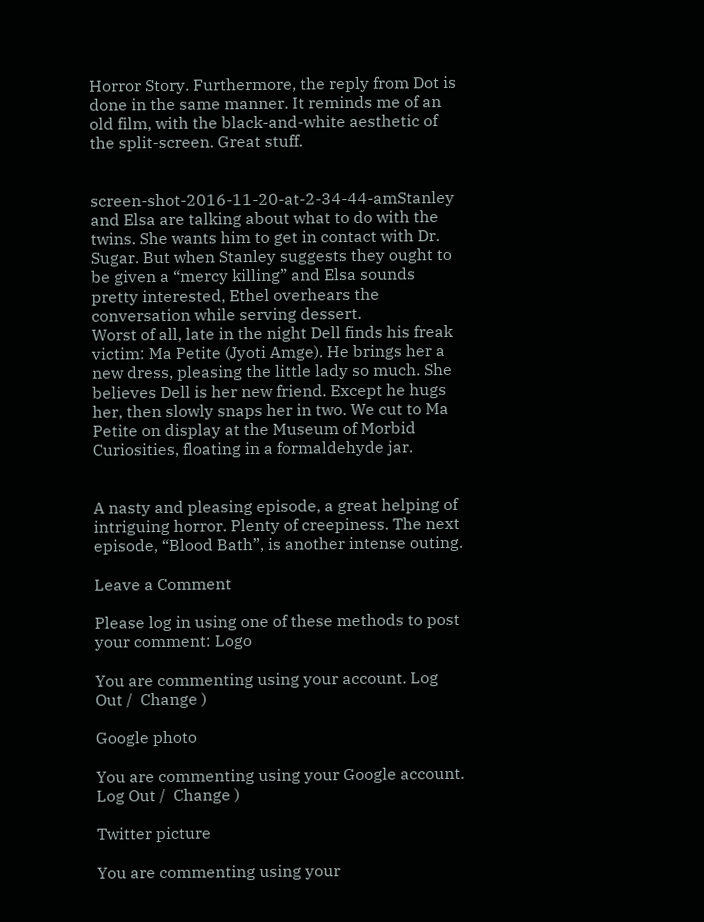Horror Story. Furthermore, the reply from Dot is done in the same manner. It reminds me of an old film, with the black-and-white aesthetic of the split-screen. Great stuff.


screen-shot-2016-11-20-at-2-34-44-amStanley and Elsa are talking about what to do with the twins. She wants him to get in contact with Dr. Sugar. But when Stanley suggests they ought to be given a “mercy killing” and Elsa sounds pretty interested, Ethel overhears the conversation while serving dessert.
Worst of all, late in the night Dell finds his freak victim: Ma Petite (Jyoti Amge). He brings her a new dress, pleasing the little lady so much. She believes Dell is her new friend. Except he hugs her, then slowly snaps her in two. We cut to Ma Petite on display at the Museum of Morbid Curiosities, floating in a formaldehyde jar.


A nasty and pleasing episode, a great helping of intriguing horror. Plenty of creepiness. The next episode, “Blood Bath”, is another intense outing.

Leave a Comment

Please log in using one of these methods to post your comment: Logo

You are commenting using your account. Log Out /  Change )

Google photo

You are commenting using your Google account. Log Out /  Change )

Twitter picture

You are commenting using your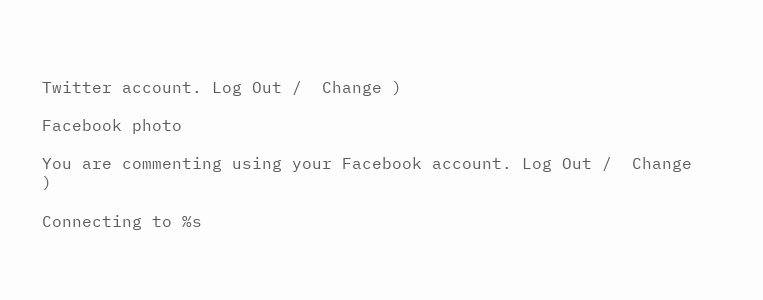Twitter account. Log Out /  Change )

Facebook photo

You are commenting using your Facebook account. Log Out /  Change )

Connecting to %s